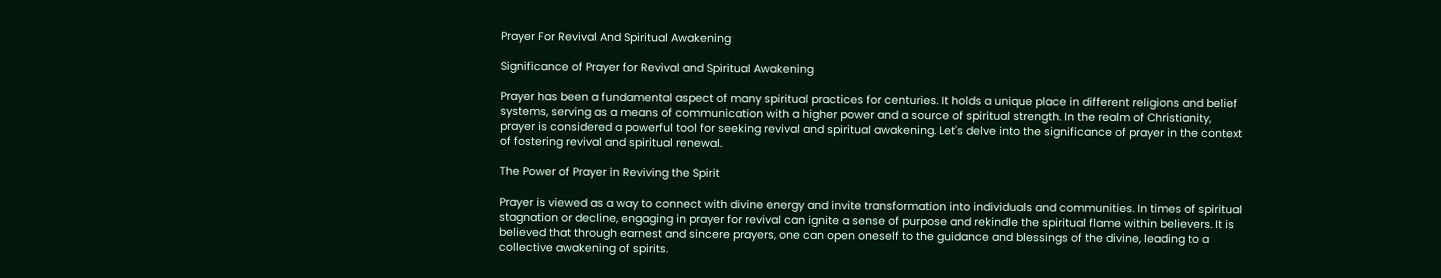Prayer For Revival And Spiritual Awakening

Significance of Prayer for Revival and Spiritual Awakening

Prayer has been a fundamental aspect of many spiritual practices for centuries. It holds a unique place in different religions and belief systems, serving as a means of communication with a higher power and a source of spiritual strength. In the realm of Christianity, prayer is considered a powerful tool for seeking revival and spiritual awakening. Let's delve into the significance of prayer in the context of fostering revival and spiritual renewal.

The Power of Prayer in Reviving the Spirit

Prayer is viewed as a way to connect with divine energy and invite transformation into individuals and communities. In times of spiritual stagnation or decline, engaging in prayer for revival can ignite a sense of purpose and rekindle the spiritual flame within believers. It is believed that through earnest and sincere prayers, one can open oneself to the guidance and blessings of the divine, leading to a collective awakening of spirits.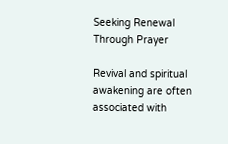Seeking Renewal Through Prayer

Revival and spiritual awakening are often associated with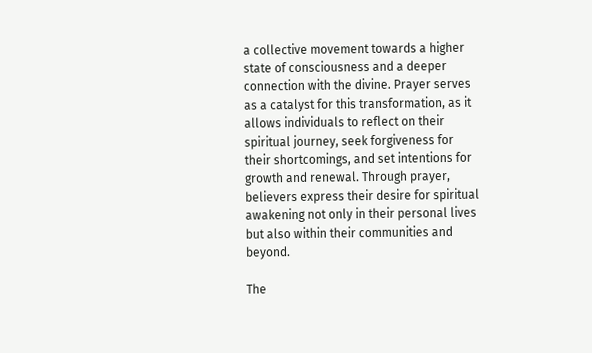a collective movement towards a higher state of consciousness and a deeper connection with the divine. Prayer serves as a catalyst for this transformation, as it allows individuals to reflect on their spiritual journey, seek forgiveness for their shortcomings, and set intentions for growth and renewal. Through prayer, believers express their desire for spiritual awakening not only in their personal lives but also within their communities and beyond.

The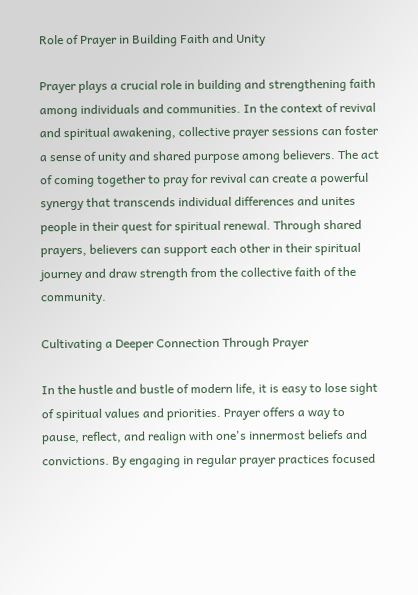Role of Prayer in Building Faith and Unity

Prayer plays a crucial role in building and strengthening faith among individuals and communities. In the context of revival and spiritual awakening, collective prayer sessions can foster a sense of unity and shared purpose among believers. The act of coming together to pray for revival can create a powerful synergy that transcends individual differences and unites people in their quest for spiritual renewal. Through shared prayers, believers can support each other in their spiritual journey and draw strength from the collective faith of the community.

Cultivating a Deeper Connection Through Prayer

In the hustle and bustle of modern life, it is easy to lose sight of spiritual values and priorities. Prayer offers a way to pause, reflect, and realign with one's innermost beliefs and convictions. By engaging in regular prayer practices focused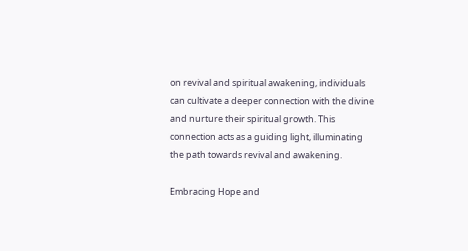on revival and spiritual awakening, individuals can cultivate a deeper connection with the divine and nurture their spiritual growth. This connection acts as a guiding light, illuminating the path towards revival and awakening.

Embracing Hope and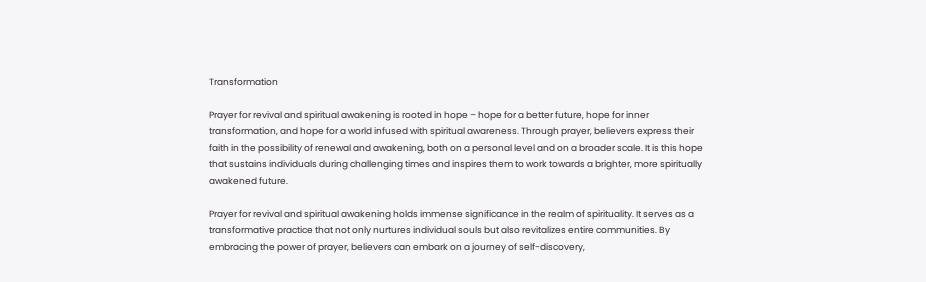Transformation

Prayer for revival and spiritual awakening is rooted in hope – hope for a better future, hope for inner transformation, and hope for a world infused with spiritual awareness. Through prayer, believers express their faith in the possibility of renewal and awakening, both on a personal level and on a broader scale. It is this hope that sustains individuals during challenging times and inspires them to work towards a brighter, more spiritually awakened future.

Prayer for revival and spiritual awakening holds immense significance in the realm of spirituality. It serves as a transformative practice that not only nurtures individual souls but also revitalizes entire communities. By embracing the power of prayer, believers can embark on a journey of self-discovery,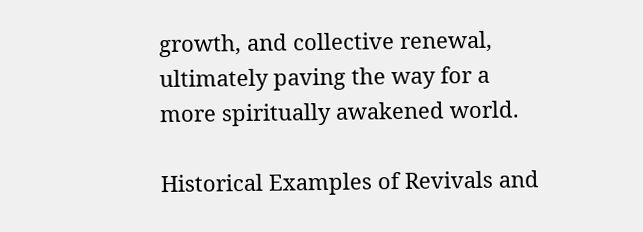growth, and collective renewal, ultimately paving the way for a more spiritually awakened world.

Historical Examples of Revivals and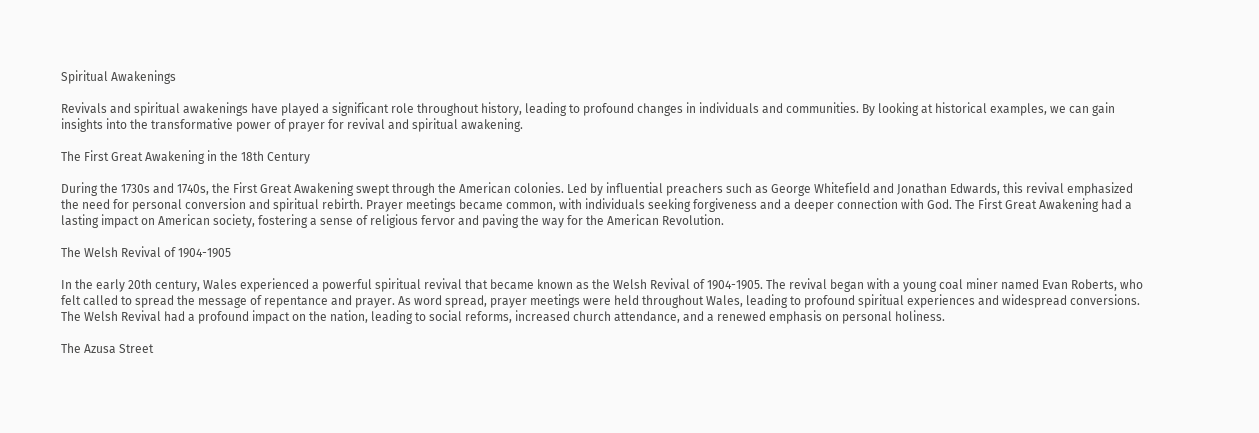Spiritual Awakenings

Revivals and spiritual awakenings have played a significant role throughout history, leading to profound changes in individuals and communities. By looking at historical examples, we can gain insights into the transformative power of prayer for revival and spiritual awakening.

The First Great Awakening in the 18th Century

During the 1730s and 1740s, the First Great Awakening swept through the American colonies. Led by influential preachers such as George Whitefield and Jonathan Edwards, this revival emphasized the need for personal conversion and spiritual rebirth. Prayer meetings became common, with individuals seeking forgiveness and a deeper connection with God. The First Great Awakening had a lasting impact on American society, fostering a sense of religious fervor and paving the way for the American Revolution.

The Welsh Revival of 1904-1905

In the early 20th century, Wales experienced a powerful spiritual revival that became known as the Welsh Revival of 1904-1905. The revival began with a young coal miner named Evan Roberts, who felt called to spread the message of repentance and prayer. As word spread, prayer meetings were held throughout Wales, leading to profound spiritual experiences and widespread conversions. The Welsh Revival had a profound impact on the nation, leading to social reforms, increased church attendance, and a renewed emphasis on personal holiness.

The Azusa Street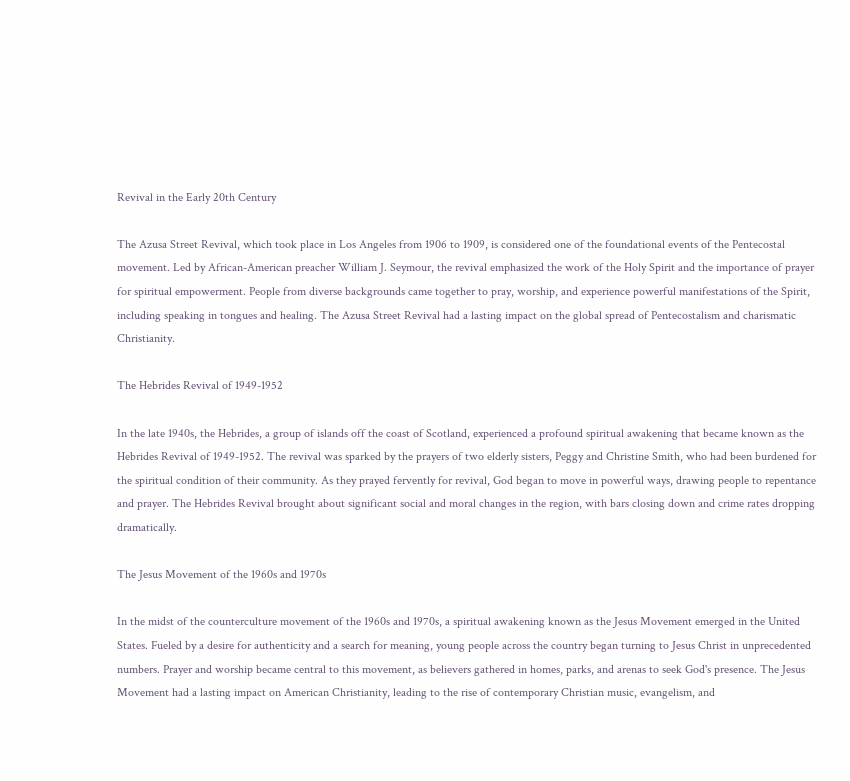Revival in the Early 20th Century

The Azusa Street Revival, which took place in Los Angeles from 1906 to 1909, is considered one of the foundational events of the Pentecostal movement. Led by African-American preacher William J. Seymour, the revival emphasized the work of the Holy Spirit and the importance of prayer for spiritual empowerment. People from diverse backgrounds came together to pray, worship, and experience powerful manifestations of the Spirit, including speaking in tongues and healing. The Azusa Street Revival had a lasting impact on the global spread of Pentecostalism and charismatic Christianity.

The Hebrides Revival of 1949-1952

In the late 1940s, the Hebrides, a group of islands off the coast of Scotland, experienced a profound spiritual awakening that became known as the Hebrides Revival of 1949-1952. The revival was sparked by the prayers of two elderly sisters, Peggy and Christine Smith, who had been burdened for the spiritual condition of their community. As they prayed fervently for revival, God began to move in powerful ways, drawing people to repentance and prayer. The Hebrides Revival brought about significant social and moral changes in the region, with bars closing down and crime rates dropping dramatically.

The Jesus Movement of the 1960s and 1970s

In the midst of the counterculture movement of the 1960s and 1970s, a spiritual awakening known as the Jesus Movement emerged in the United States. Fueled by a desire for authenticity and a search for meaning, young people across the country began turning to Jesus Christ in unprecedented numbers. Prayer and worship became central to this movement, as believers gathered in homes, parks, and arenas to seek God's presence. The Jesus Movement had a lasting impact on American Christianity, leading to the rise of contemporary Christian music, evangelism, and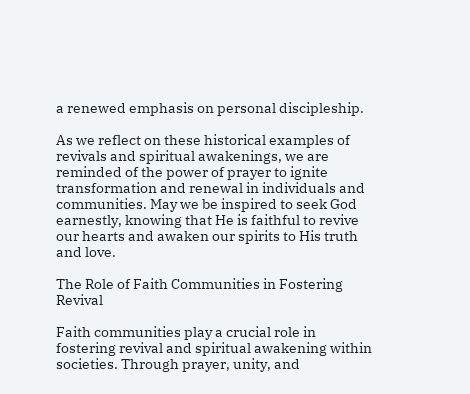a renewed emphasis on personal discipleship.

As we reflect on these historical examples of revivals and spiritual awakenings, we are reminded of the power of prayer to ignite transformation and renewal in individuals and communities. May we be inspired to seek God earnestly, knowing that He is faithful to revive our hearts and awaken our spirits to His truth and love.

The Role of Faith Communities in Fostering Revival

Faith communities play a crucial role in fostering revival and spiritual awakening within societies. Through prayer, unity, and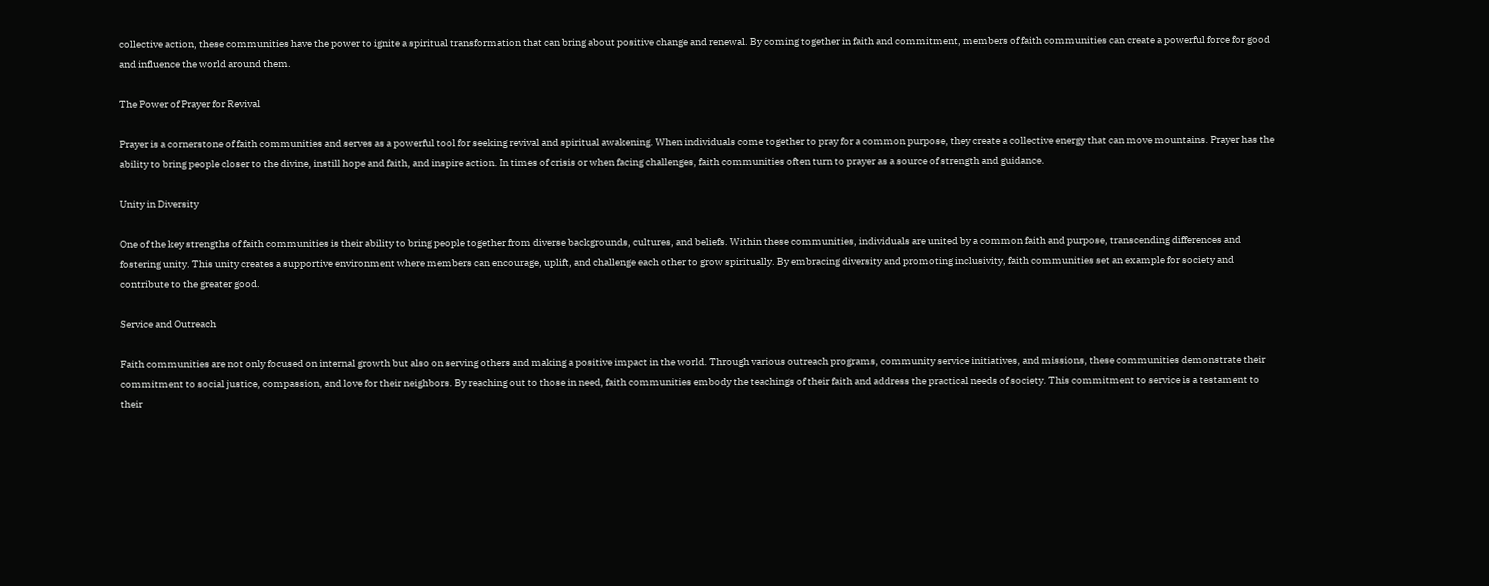collective action, these communities have the power to ignite a spiritual transformation that can bring about positive change and renewal. By coming together in faith and commitment, members of faith communities can create a powerful force for good and influence the world around them.

The Power of Prayer for Revival

Prayer is a cornerstone of faith communities and serves as a powerful tool for seeking revival and spiritual awakening. When individuals come together to pray for a common purpose, they create a collective energy that can move mountains. Prayer has the ability to bring people closer to the divine, instill hope and faith, and inspire action. In times of crisis or when facing challenges, faith communities often turn to prayer as a source of strength and guidance.

Unity in Diversity

One of the key strengths of faith communities is their ability to bring people together from diverse backgrounds, cultures, and beliefs. Within these communities, individuals are united by a common faith and purpose, transcending differences and fostering unity. This unity creates a supportive environment where members can encourage, uplift, and challenge each other to grow spiritually. By embracing diversity and promoting inclusivity, faith communities set an example for society and contribute to the greater good.

Service and Outreach

Faith communities are not only focused on internal growth but also on serving others and making a positive impact in the world. Through various outreach programs, community service initiatives, and missions, these communities demonstrate their commitment to social justice, compassion, and love for their neighbors. By reaching out to those in need, faith communities embody the teachings of their faith and address the practical needs of society. This commitment to service is a testament to their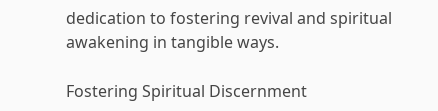dedication to fostering revival and spiritual awakening in tangible ways.

Fostering Spiritual Discernment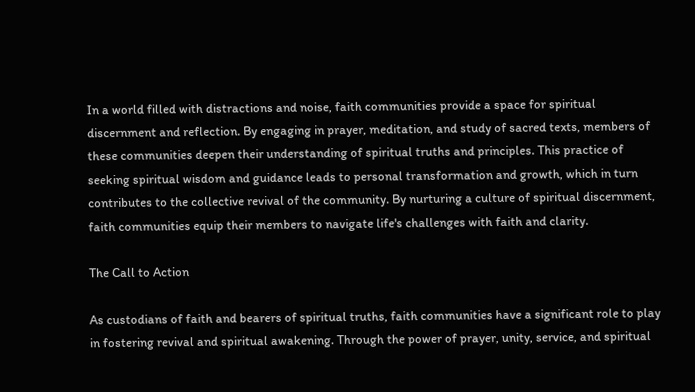In a world filled with distractions and noise, faith communities provide a space for spiritual discernment and reflection. By engaging in prayer, meditation, and study of sacred texts, members of these communities deepen their understanding of spiritual truths and principles. This practice of seeking spiritual wisdom and guidance leads to personal transformation and growth, which in turn contributes to the collective revival of the community. By nurturing a culture of spiritual discernment, faith communities equip their members to navigate life's challenges with faith and clarity.

The Call to Action

As custodians of faith and bearers of spiritual truths, faith communities have a significant role to play in fostering revival and spiritual awakening. Through the power of prayer, unity, service, and spiritual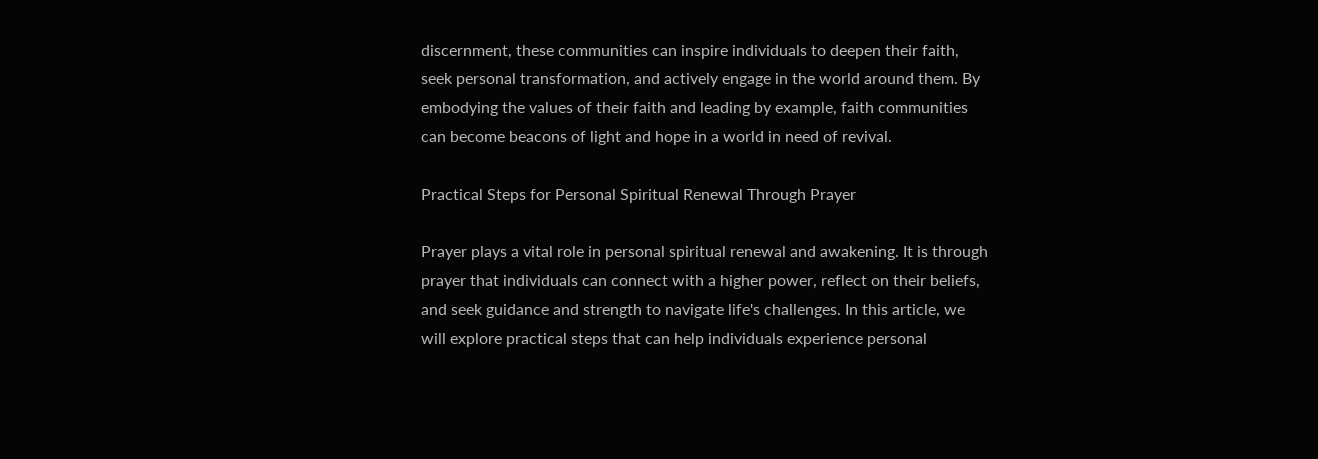discernment, these communities can inspire individuals to deepen their faith, seek personal transformation, and actively engage in the world around them. By embodying the values of their faith and leading by example, faith communities can become beacons of light and hope in a world in need of revival.

Practical Steps for Personal Spiritual Renewal Through Prayer

Prayer plays a vital role in personal spiritual renewal and awakening. It is through prayer that individuals can connect with a higher power, reflect on their beliefs, and seek guidance and strength to navigate life's challenges. In this article, we will explore practical steps that can help individuals experience personal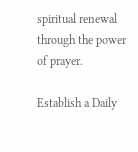spiritual renewal through the power of prayer.

Establish a Daily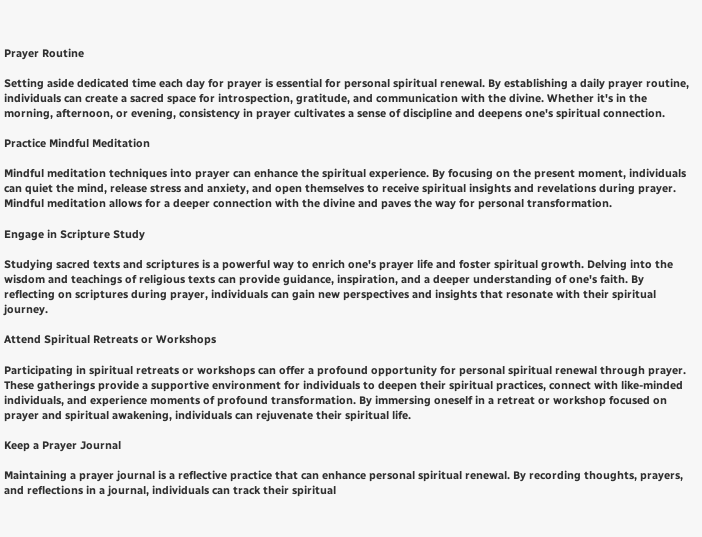Prayer Routine

Setting aside dedicated time each day for prayer is essential for personal spiritual renewal. By establishing a daily prayer routine, individuals can create a sacred space for introspection, gratitude, and communication with the divine. Whether it's in the morning, afternoon, or evening, consistency in prayer cultivates a sense of discipline and deepens one's spiritual connection.

Practice Mindful Meditation

Mindful meditation techniques into prayer can enhance the spiritual experience. By focusing on the present moment, individuals can quiet the mind, release stress and anxiety, and open themselves to receive spiritual insights and revelations during prayer. Mindful meditation allows for a deeper connection with the divine and paves the way for personal transformation.

Engage in Scripture Study

Studying sacred texts and scriptures is a powerful way to enrich one's prayer life and foster spiritual growth. Delving into the wisdom and teachings of religious texts can provide guidance, inspiration, and a deeper understanding of one's faith. By reflecting on scriptures during prayer, individuals can gain new perspectives and insights that resonate with their spiritual journey.

Attend Spiritual Retreats or Workshops

Participating in spiritual retreats or workshops can offer a profound opportunity for personal spiritual renewal through prayer. These gatherings provide a supportive environment for individuals to deepen their spiritual practices, connect with like-minded individuals, and experience moments of profound transformation. By immersing oneself in a retreat or workshop focused on prayer and spiritual awakening, individuals can rejuvenate their spiritual life.

Keep a Prayer Journal

Maintaining a prayer journal is a reflective practice that can enhance personal spiritual renewal. By recording thoughts, prayers, and reflections in a journal, individuals can track their spiritual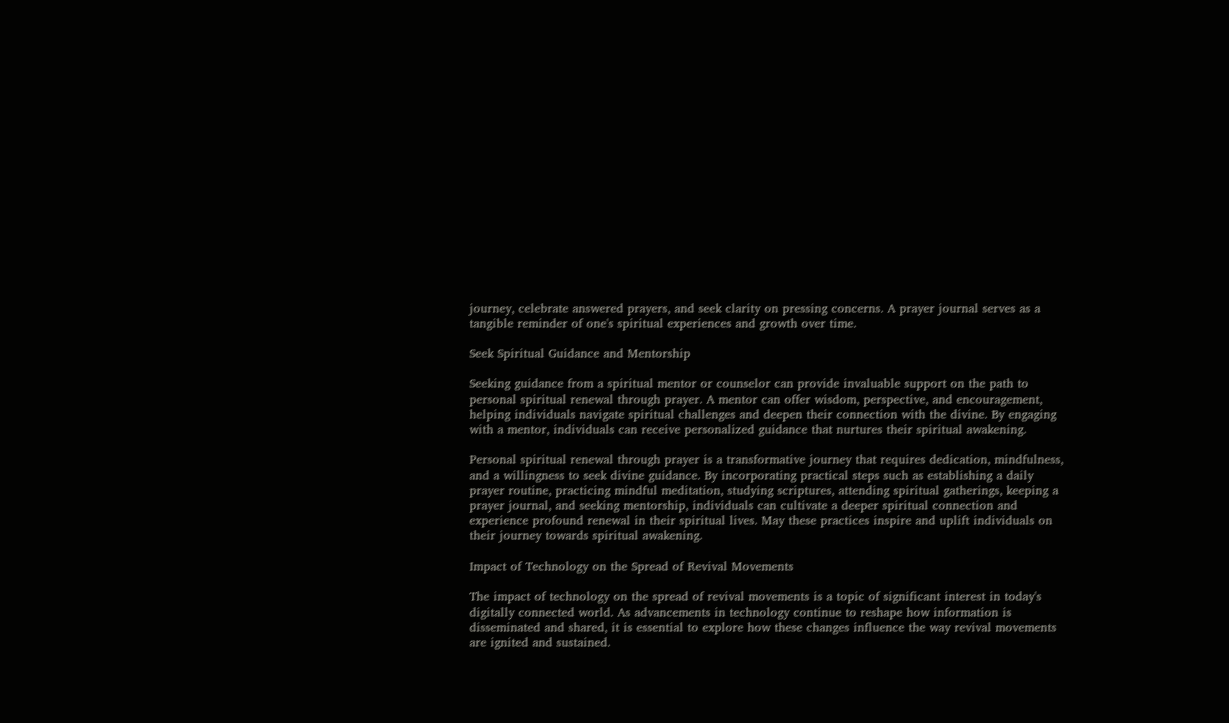journey, celebrate answered prayers, and seek clarity on pressing concerns. A prayer journal serves as a tangible reminder of one's spiritual experiences and growth over time.

Seek Spiritual Guidance and Mentorship

Seeking guidance from a spiritual mentor or counselor can provide invaluable support on the path to personal spiritual renewal through prayer. A mentor can offer wisdom, perspective, and encouragement, helping individuals navigate spiritual challenges and deepen their connection with the divine. By engaging with a mentor, individuals can receive personalized guidance that nurtures their spiritual awakening.

Personal spiritual renewal through prayer is a transformative journey that requires dedication, mindfulness, and a willingness to seek divine guidance. By incorporating practical steps such as establishing a daily prayer routine, practicing mindful meditation, studying scriptures, attending spiritual gatherings, keeping a prayer journal, and seeking mentorship, individuals can cultivate a deeper spiritual connection and experience profound renewal in their spiritual lives. May these practices inspire and uplift individuals on their journey towards spiritual awakening.

Impact of Technology on the Spread of Revival Movements

The impact of technology on the spread of revival movements is a topic of significant interest in today's digitally connected world. As advancements in technology continue to reshape how information is disseminated and shared, it is essential to explore how these changes influence the way revival movements are ignited and sustained.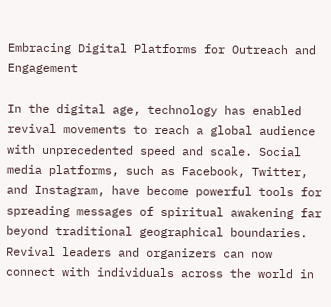Embracing Digital Platforms for Outreach and Engagement

In the digital age, technology has enabled revival movements to reach a global audience with unprecedented speed and scale. Social media platforms, such as Facebook, Twitter, and Instagram, have become powerful tools for spreading messages of spiritual awakening far beyond traditional geographical boundaries. Revival leaders and organizers can now connect with individuals across the world in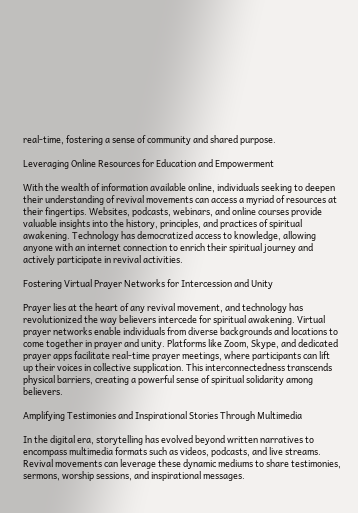real-time, fostering a sense of community and shared purpose.

Leveraging Online Resources for Education and Empowerment

With the wealth of information available online, individuals seeking to deepen their understanding of revival movements can access a myriad of resources at their fingertips. Websites, podcasts, webinars, and online courses provide valuable insights into the history, principles, and practices of spiritual awakening. Technology has democratized access to knowledge, allowing anyone with an internet connection to enrich their spiritual journey and actively participate in revival activities.

Fostering Virtual Prayer Networks for Intercession and Unity

Prayer lies at the heart of any revival movement, and technology has revolutionized the way believers intercede for spiritual awakening. Virtual prayer networks enable individuals from diverse backgrounds and locations to come together in prayer and unity. Platforms like Zoom, Skype, and dedicated prayer apps facilitate real-time prayer meetings, where participants can lift up their voices in collective supplication. This interconnectedness transcends physical barriers, creating a powerful sense of spiritual solidarity among believers.

Amplifying Testimonies and Inspirational Stories Through Multimedia

In the digital era, storytelling has evolved beyond written narratives to encompass multimedia formats such as videos, podcasts, and live streams. Revival movements can leverage these dynamic mediums to share testimonies, sermons, worship sessions, and inspirational messages.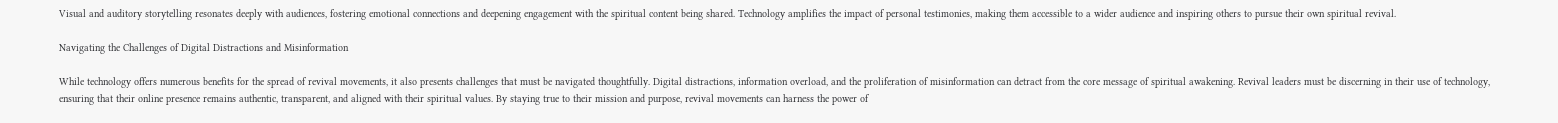Visual and auditory storytelling resonates deeply with audiences, fostering emotional connections and deepening engagement with the spiritual content being shared. Technology amplifies the impact of personal testimonies, making them accessible to a wider audience and inspiring others to pursue their own spiritual revival.

Navigating the Challenges of Digital Distractions and Misinformation

While technology offers numerous benefits for the spread of revival movements, it also presents challenges that must be navigated thoughtfully. Digital distractions, information overload, and the proliferation of misinformation can detract from the core message of spiritual awakening. Revival leaders must be discerning in their use of technology, ensuring that their online presence remains authentic, transparent, and aligned with their spiritual values. By staying true to their mission and purpose, revival movements can harness the power of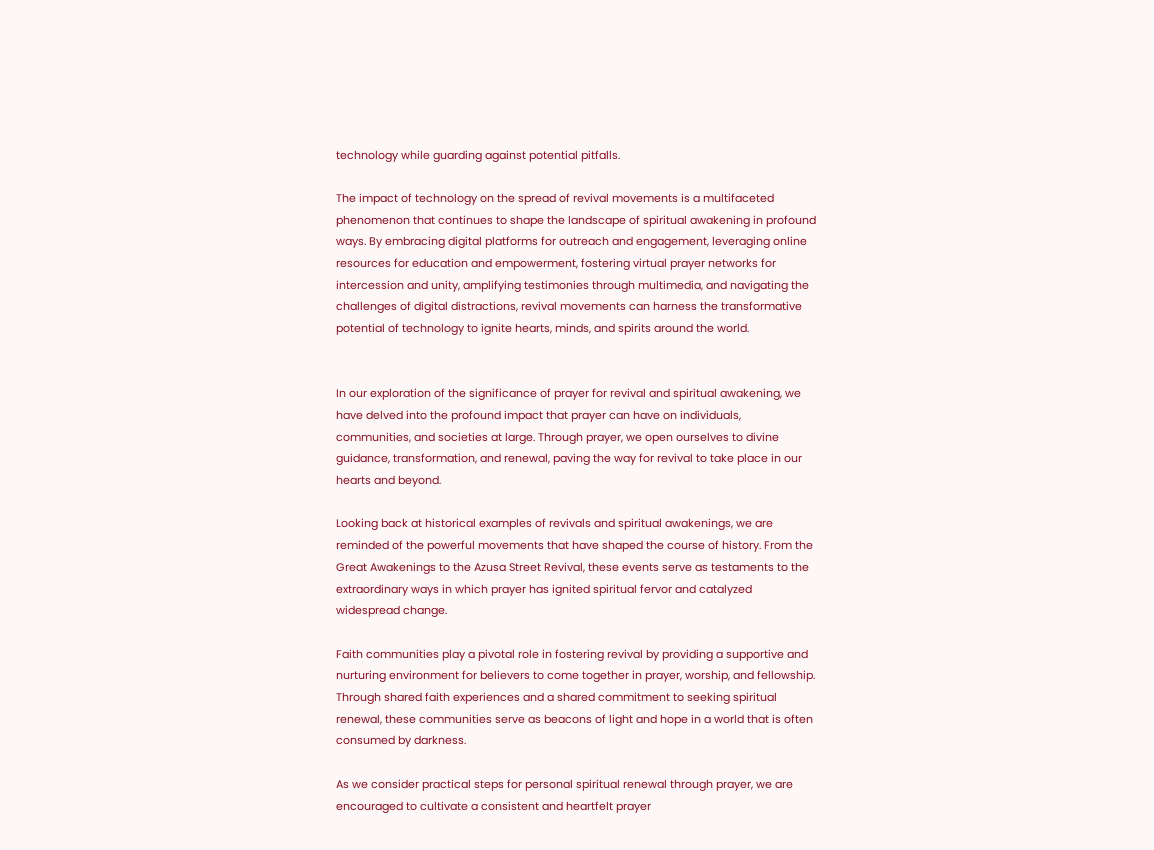technology while guarding against potential pitfalls.

The impact of technology on the spread of revival movements is a multifaceted phenomenon that continues to shape the landscape of spiritual awakening in profound ways. By embracing digital platforms for outreach and engagement, leveraging online resources for education and empowerment, fostering virtual prayer networks for intercession and unity, amplifying testimonies through multimedia, and navigating the challenges of digital distractions, revival movements can harness the transformative potential of technology to ignite hearts, minds, and spirits around the world.


In our exploration of the significance of prayer for revival and spiritual awakening, we have delved into the profound impact that prayer can have on individuals, communities, and societies at large. Through prayer, we open ourselves to divine guidance, transformation, and renewal, paving the way for revival to take place in our hearts and beyond.

Looking back at historical examples of revivals and spiritual awakenings, we are reminded of the powerful movements that have shaped the course of history. From the Great Awakenings to the Azusa Street Revival, these events serve as testaments to the extraordinary ways in which prayer has ignited spiritual fervor and catalyzed widespread change.

Faith communities play a pivotal role in fostering revival by providing a supportive and nurturing environment for believers to come together in prayer, worship, and fellowship. Through shared faith experiences and a shared commitment to seeking spiritual renewal, these communities serve as beacons of light and hope in a world that is often consumed by darkness.

As we consider practical steps for personal spiritual renewal through prayer, we are encouraged to cultivate a consistent and heartfelt prayer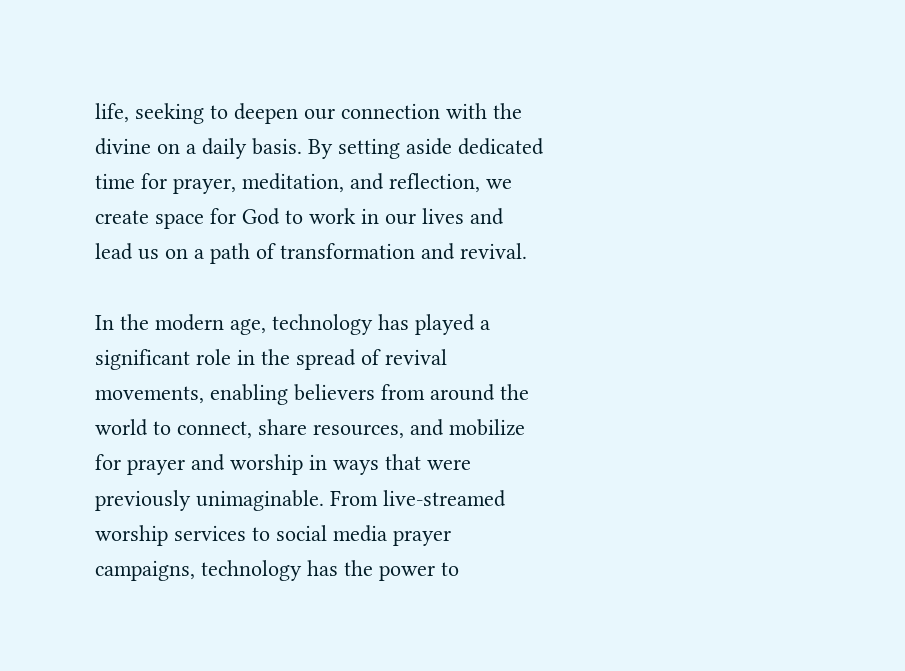life, seeking to deepen our connection with the divine on a daily basis. By setting aside dedicated time for prayer, meditation, and reflection, we create space for God to work in our lives and lead us on a path of transformation and revival.

In the modern age, technology has played a significant role in the spread of revival movements, enabling believers from around the world to connect, share resources, and mobilize for prayer and worship in ways that were previously unimaginable. From live-streamed worship services to social media prayer campaigns, technology has the power to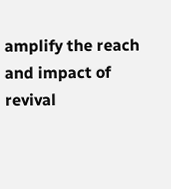amplify the reach and impact of revival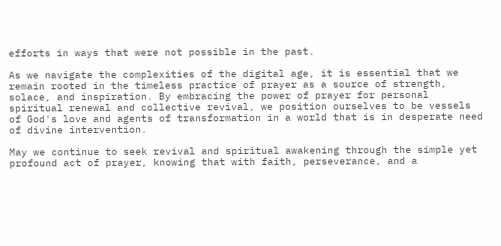efforts in ways that were not possible in the past.

As we navigate the complexities of the digital age, it is essential that we remain rooted in the timeless practice of prayer as a source of strength, solace, and inspiration. By embracing the power of prayer for personal spiritual renewal and collective revival, we position ourselves to be vessels of God's love and agents of transformation in a world that is in desperate need of divine intervention.

May we continue to seek revival and spiritual awakening through the simple yet profound act of prayer, knowing that with faith, perseverance, and a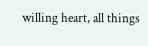willing heart, all things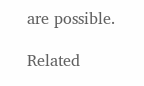are possible.

Related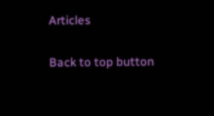Articles

Back to top button